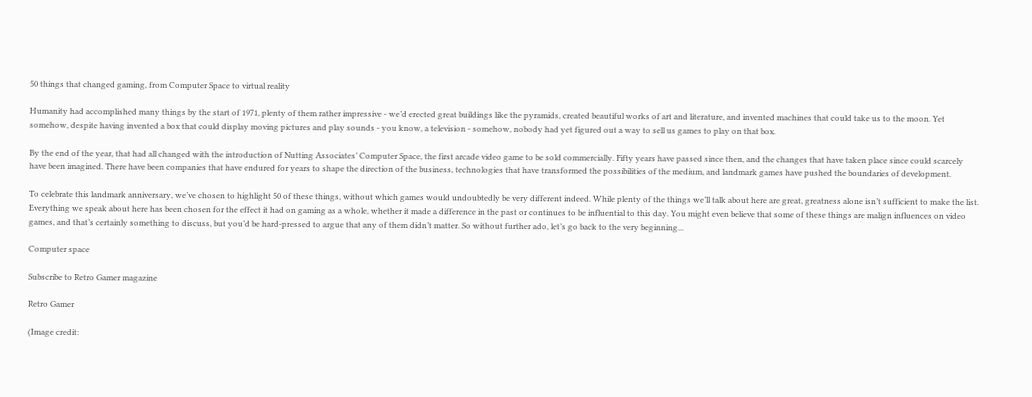50 things that changed gaming, from Computer Space to virtual reality

Humanity had accomplished many things by the start of 1971, plenty of them rather impressive - we’d erected great buildings like the pyramids, created beautiful works of art and literature, and invented machines that could take us to the moon. Yet somehow, despite having invented a box that could display moving pictures and play sounds - you know, a television - somehow, nobody had yet figured out a way to sell us games to play on that box.

By the end of the year, that had all changed with the introduction of Nutting Associates’ Computer Space, the first arcade video game to be sold commercially. Fifty years have passed since then, and the changes that have taken place since could scarcely have been imagined. There have been companies that have endured for years to shape the direction of the business, technologies that have transformed the possibilities of the medium, and landmark games have pushed the boundaries of development.

To celebrate this landmark anniversary, we’ve chosen to highlight 50 of these things, without which games would undoubtedly be very different indeed. While plenty of the things we’ll talk about here are great, greatness alone isn’t sufficient to make the list. Everything we speak about here has been chosen for the effect it had on gaming as a whole, whether it made a difference in the past or continues to be influential to this day. You might even believe that some of these things are malign influences on video games, and that’s certainly something to discuss, but you’d be hard-pressed to argue that any of them didn’t matter. So without further ado, let’s go back to the very beginning...

Computer space

Subscribe to Retro Gamer magazine

Retro Gamer

(Image credit: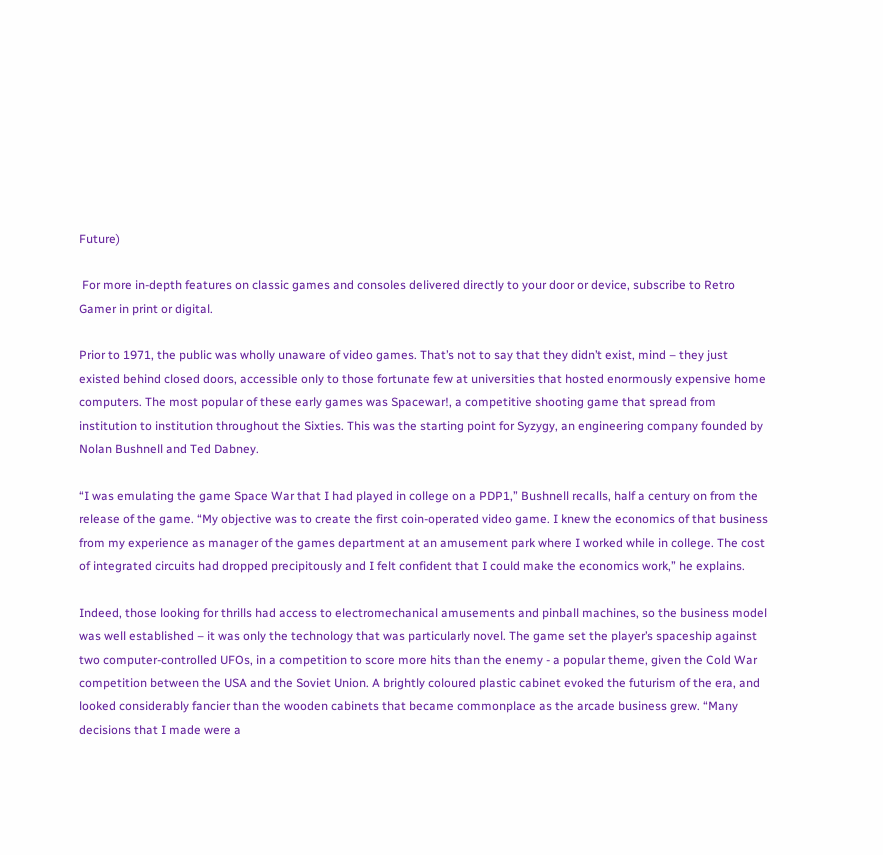Future)

 For more in-depth features on classic games and consoles delivered directly to your door or device, subscribe to Retro Gamer in print or digital.

Prior to 1971, the public was wholly unaware of video games. That’s not to say that they didn’t exist, mind – they just existed behind closed doors, accessible only to those fortunate few at universities that hosted enormously expensive home computers. The most popular of these early games was Spacewar!, a competitive shooting game that spread from institution to institution throughout the Sixties. This was the starting point for Syzygy, an engineering company founded by Nolan Bushnell and Ted Dabney.

“I was emulating the game Space War that I had played in college on a PDP1,” Bushnell recalls, half a century on from the release of the game. “My objective was to create the first coin-operated video game. I knew the economics of that business from my experience as manager of the games department at an amusement park where I worked while in college. The cost of integrated circuits had dropped precipitously and I felt confident that I could make the economics work,” he explains.

Indeed, those looking for thrills had access to electromechanical amusements and pinball machines, so the business model was well established – it was only the technology that was particularly novel. The game set the player’s spaceship against two computer-controlled UFOs, in a competition to score more hits than the enemy - a popular theme, given the Cold War competition between the USA and the Soviet Union. A brightly coloured plastic cabinet evoked the futurism of the era, and looked considerably fancier than the wooden cabinets that became commonplace as the arcade business grew. “Many decisions that I made were a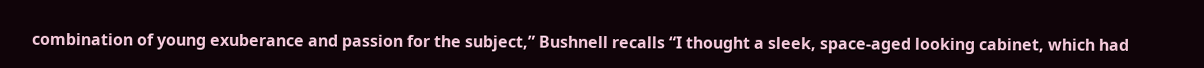combination of young exuberance and passion for the subject,” Bushnell recalls “I thought a sleek, space-aged looking cabinet, which had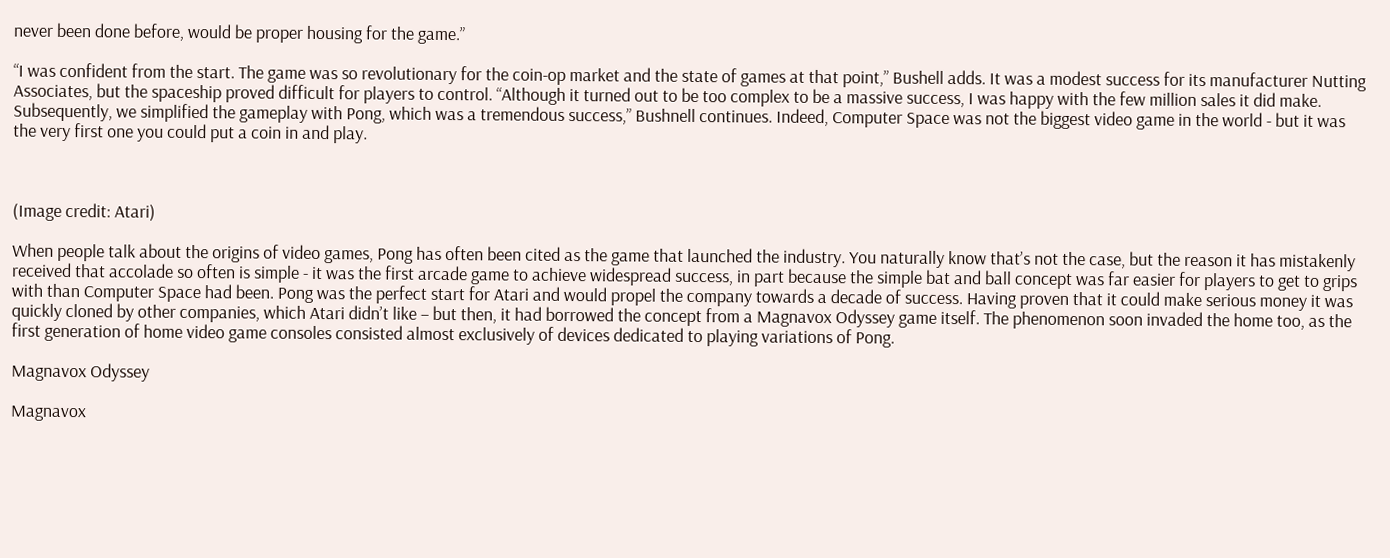never been done before, would be proper housing for the game.”

“I was confident from the start. The game was so revolutionary for the coin-op market and the state of games at that point,” Bushell adds. It was a modest success for its manufacturer Nutting Associates, but the spaceship proved difficult for players to control. “Although it turned out to be too complex to be a massive success, I was happy with the few million sales it did make. Subsequently, we simplified the gameplay with Pong, which was a tremendous success,” Bushnell continues. Indeed, Computer Space was not the biggest video game in the world - but it was the very first one you could put a coin in and play.



(Image credit: Atari)

When people talk about the origins of video games, Pong has often been cited as the game that launched the industry. You naturally know that’s not the case, but the reason it has mistakenly received that accolade so often is simple - it was the first arcade game to achieve widespread success, in part because the simple bat and ball concept was far easier for players to get to grips with than Computer Space had been. Pong was the perfect start for Atari and would propel the company towards a decade of success. Having proven that it could make serious money it was quickly cloned by other companies, which Atari didn’t like – but then, it had borrowed the concept from a Magnavox Odyssey game itself. The phenomenon soon invaded the home too, as the first generation of home video game consoles consisted almost exclusively of devices dedicated to playing variations of Pong.

Magnavox Odyssey

Magnavox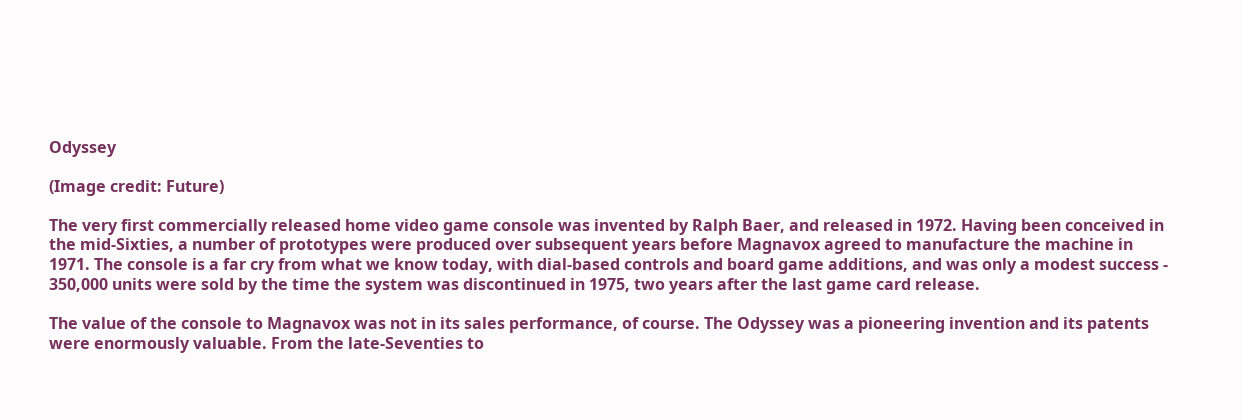Odyssey

(Image credit: Future)

The very first commercially released home video game console was invented by Ralph Baer, and released in 1972. Having been conceived in the mid-Sixties, a number of prototypes were produced over subsequent years before Magnavox agreed to manufacture the machine in 1971. The console is a far cry from what we know today, with dial-based controls and board game additions, and was only a modest success - 350,000 units were sold by the time the system was discontinued in 1975, two years after the last game card release.

The value of the console to Magnavox was not in its sales performance, of course. The Odyssey was a pioneering invention and its patents were enormously valuable. From the late-Seventies to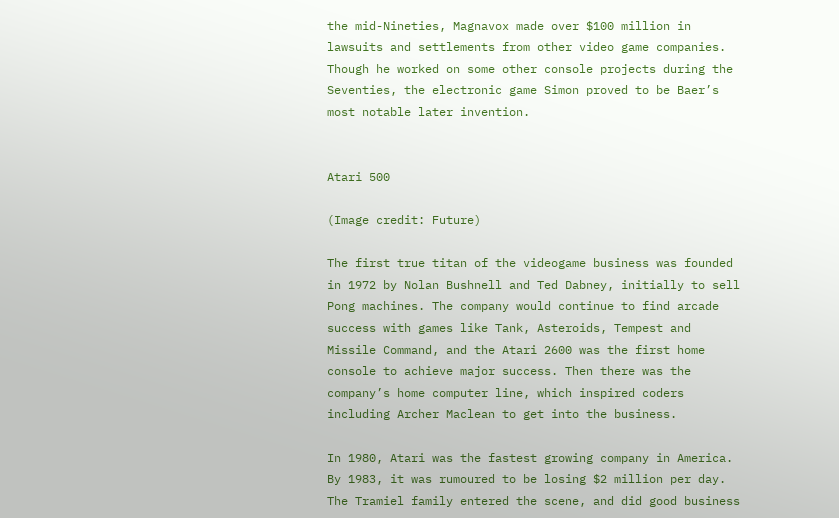the mid-Nineties, Magnavox made over $100 million in lawsuits and settlements from other video game companies. Though he worked on some other console projects during the Seventies, the electronic game Simon proved to be Baer’s most notable later invention.


Atari 500

(Image credit: Future)

The first true titan of the videogame business was founded in 1972 by Nolan Bushnell and Ted Dabney, initially to sell Pong machines. The company would continue to find arcade success with games like Tank, Asteroids, Tempest and Missile Command, and the Atari 2600 was the first home console to achieve major success. Then there was the company’s home computer line, which inspired coders including Archer Maclean to get into the business.

In 1980, Atari was the fastest growing company in America. By 1983, it was rumoured to be losing $2 million per day. The Tramiel family entered the scene, and did good business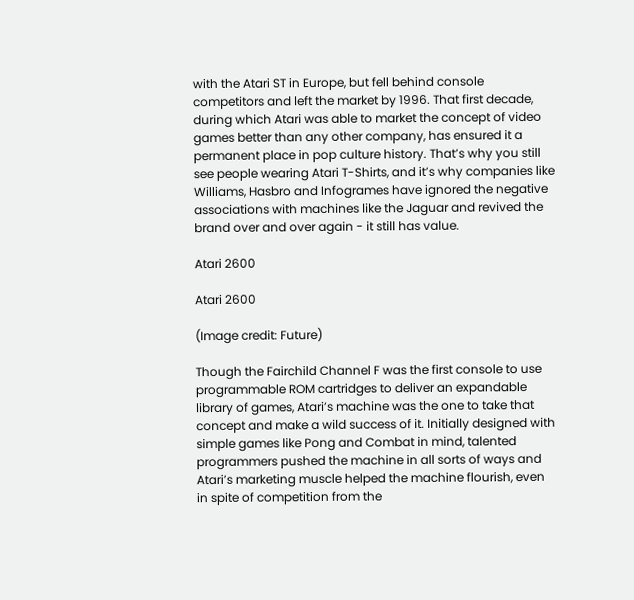with the Atari ST in Europe, but fell behind console competitors and left the market by 1996. That first decade, during which Atari was able to market the concept of video games better than any other company, has ensured it a permanent place in pop culture history. That’s why you still see people wearing Atari T-Shirts, and it’s why companies like Williams, Hasbro and Infogrames have ignored the negative associations with machines like the Jaguar and revived the brand over and over again - it still has value.

Atari 2600

Atari 2600

(Image credit: Future)

Though the Fairchild Channel F was the first console to use programmable ROM cartridges to deliver an expandable library of games, Atari’s machine was the one to take that concept and make a wild success of it. Initially designed with simple games like Pong and Combat in mind, talented programmers pushed the machine in all sorts of ways and Atari’s marketing muscle helped the machine flourish, even in spite of competition from the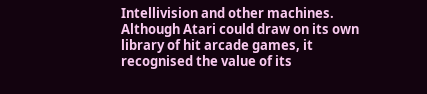Intellivision and other machines. Although Atari could draw on its own library of hit arcade games, it recognised the value of its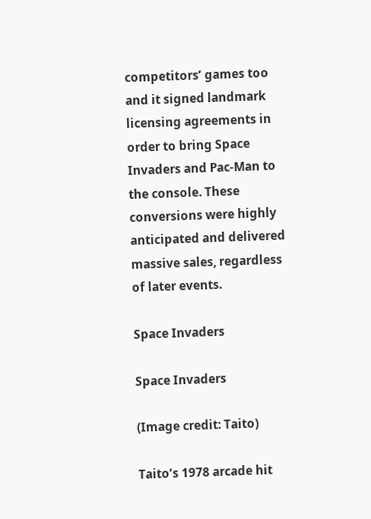competitors’ games too and it signed landmark licensing agreements in order to bring Space Invaders and Pac-Man to the console. These conversions were highly anticipated and delivered massive sales, regardless of later events.

Space Invaders

Space Invaders

(Image credit: Taito)

Taito’s 1978 arcade hit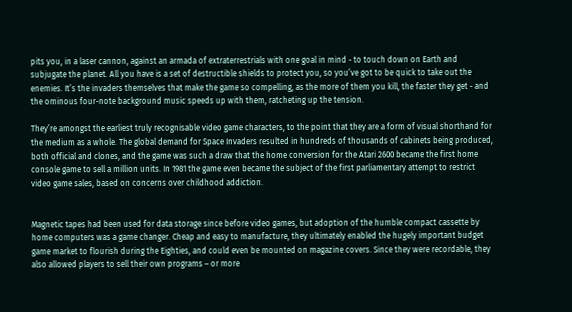pits you, in a laser cannon, against an armada of extraterrestrials with one goal in mind - to touch down on Earth and subjugate the planet. All you have is a set of destructible shields to protect you, so you’ve got to be quick to take out the enemies. It’s the invaders themselves that make the game so compelling, as the more of them you kill, the faster they get - and the ominous four-note background music speeds up with them, ratcheting up the tension.

They’re amongst the earliest truly recognisable video game characters, to the point that they are a form of visual shorthand for the medium as a whole. The global demand for Space Invaders resulted in hundreds of thousands of cabinets being produced, both official and clones, and the game was such a draw that the home conversion for the Atari 2600 became the first home console game to sell a million units. In 1981 the game even became the subject of the first parliamentary attempt to restrict video game sales, based on concerns over childhood addiction.


Magnetic tapes had been used for data storage since before video games, but adoption of the humble compact cassette by home computers was a game changer. Cheap and easy to manufacture, they ultimately enabled the hugely important budget game market to flourish during the Eighties, and could even be mounted on magazine covers. Since they were recordable, they also allowed players to sell their own programs – or more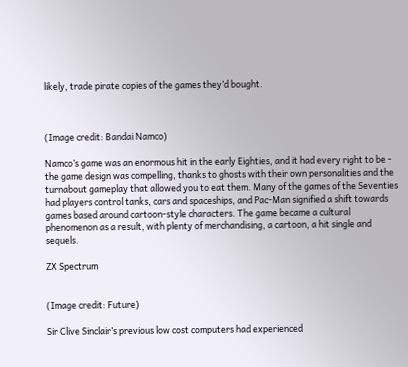likely, trade pirate copies of the games they’d bought.



(Image credit: Bandai Namco)

Namco’s game was an enormous hit in the early Eighties, and it had every right to be - the game design was compelling, thanks to ghosts with their own personalities and the turnabout gameplay that allowed you to eat them. Many of the games of the Seventies had players control tanks, cars and spaceships, and Pac-Man signified a shift towards games based around cartoon-style characters. The game became a cultural phenomenon as a result, with plenty of merchandising, a cartoon, a hit single and sequels.

ZX Spectrum


(Image credit: Future)

Sir Clive Sinclair’s previous low cost computers had experienced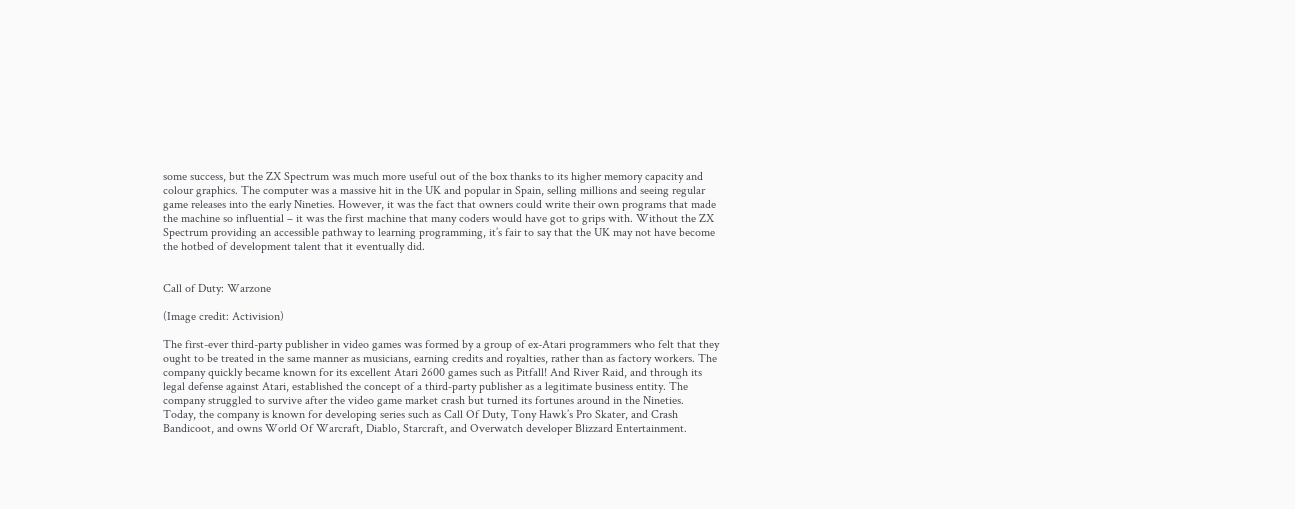some success, but the ZX Spectrum was much more useful out of the box thanks to its higher memory capacity and colour graphics. The computer was a massive hit in the UK and popular in Spain, selling millions and seeing regular game releases into the early Nineties. However, it was the fact that owners could write their own programs that made the machine so influential – it was the first machine that many coders would have got to grips with. Without the ZX Spectrum providing an accessible pathway to learning programming, it’s fair to say that the UK may not have become the hotbed of development talent that it eventually did.


Call of Duty: Warzone

(Image credit: Activision)

The first-ever third-party publisher in video games was formed by a group of ex-Atari programmers who felt that they ought to be treated in the same manner as musicians, earning credits and royalties, rather than as factory workers. The company quickly became known for its excellent Atari 2600 games such as Pitfall! And River Raid, and through its legal defense against Atari, established the concept of a third-party publisher as a legitimate business entity. The company struggled to survive after the video game market crash but turned its fortunes around in the Nineties. Today, the company is known for developing series such as Call Of Duty, Tony Hawk’s Pro Skater, and Crash Bandicoot, and owns World Of Warcraft, Diablo, Starcraft, and Overwatch developer Blizzard Entertainment.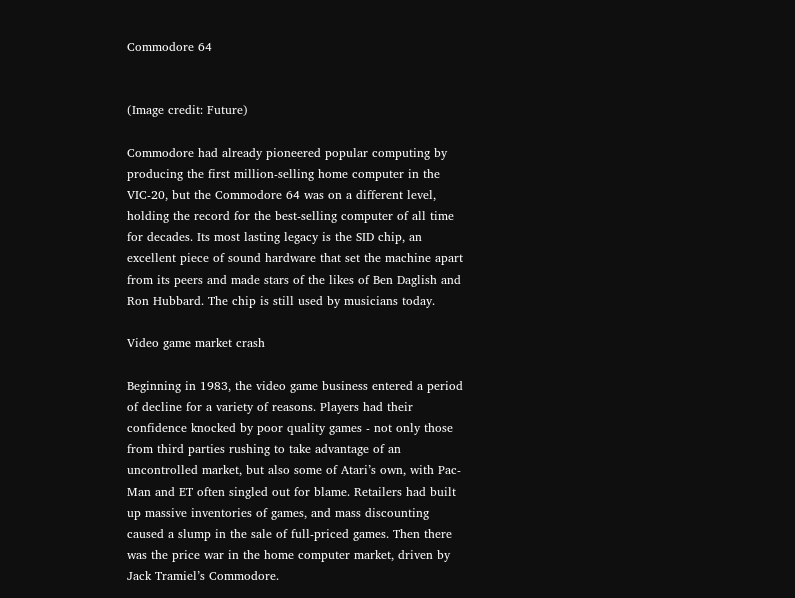Commodore 64


(Image credit: Future)

Commodore had already pioneered popular computing by producing the first million-selling home computer in the VIC-20, but the Commodore 64 was on a different level, holding the record for the best-selling computer of all time for decades. Its most lasting legacy is the SID chip, an excellent piece of sound hardware that set the machine apart from its peers and made stars of the likes of Ben Daglish and Ron Hubbard. The chip is still used by musicians today.

Video game market crash

Beginning in 1983, the video game business entered a period of decline for a variety of reasons. Players had their confidence knocked by poor quality games - not only those from third parties rushing to take advantage of an uncontrolled market, but also some of Atari’s own, with Pac-Man and ET often singled out for blame. Retailers had built up massive inventories of games, and mass discounting caused a slump in the sale of full-priced games. Then there was the price war in the home computer market, driven by Jack Tramiel’s Commodore.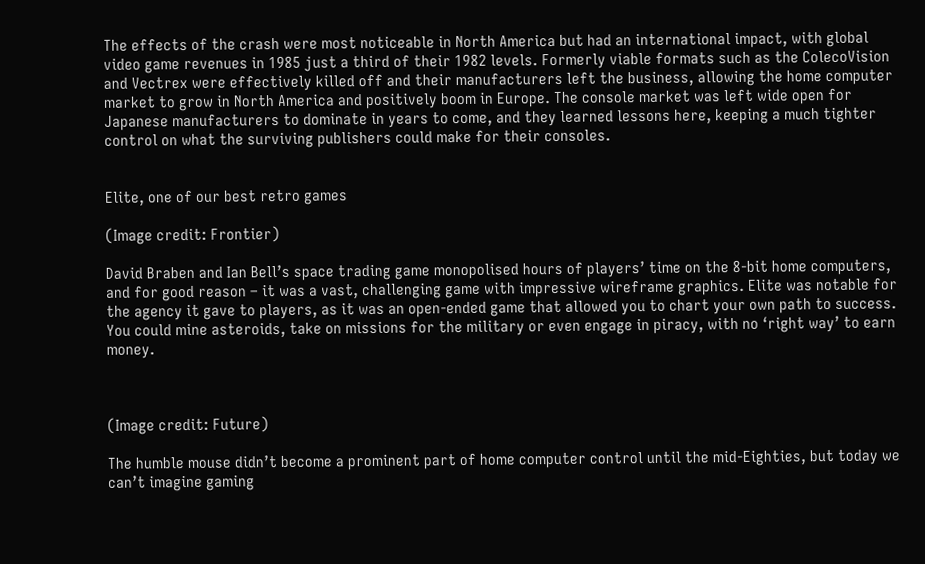The effects of the crash were most noticeable in North America but had an international impact, with global video game revenues in 1985 just a third of their 1982 levels. Formerly viable formats such as the ColecoVision and Vectrex were effectively killed off and their manufacturers left the business, allowing the home computer market to grow in North America and positively boom in Europe. The console market was left wide open for Japanese manufacturers to dominate in years to come, and they learned lessons here, keeping a much tighter control on what the surviving publishers could make for their consoles.


Elite, one of our best retro games

(Image credit: Frontier)

David Braben and Ian Bell’s space trading game monopolised hours of players’ time on the 8-bit home computers, and for good reason – it was a vast, challenging game with impressive wireframe graphics. Elite was notable for the agency it gave to players, as it was an open-ended game that allowed you to chart your own path to success. You could mine asteroids, take on missions for the military or even engage in piracy, with no ‘right way’ to earn money.



(Image credit: Future)

The humble mouse didn’t become a prominent part of home computer control until the mid-Eighties, but today we can’t imagine gaming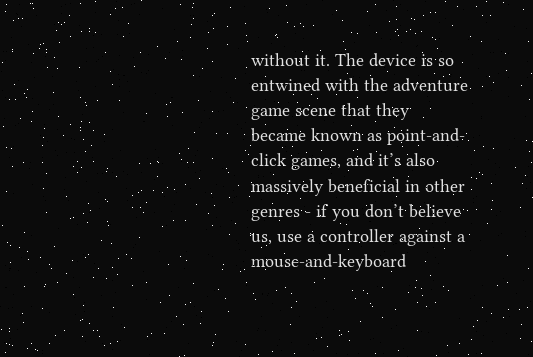without it. The device is so entwined with the adventure game scene that they became known as point-and-click games, and it’s also massively beneficial in other genres - if you don’t believe us, use a controller against a mouse-and-keyboard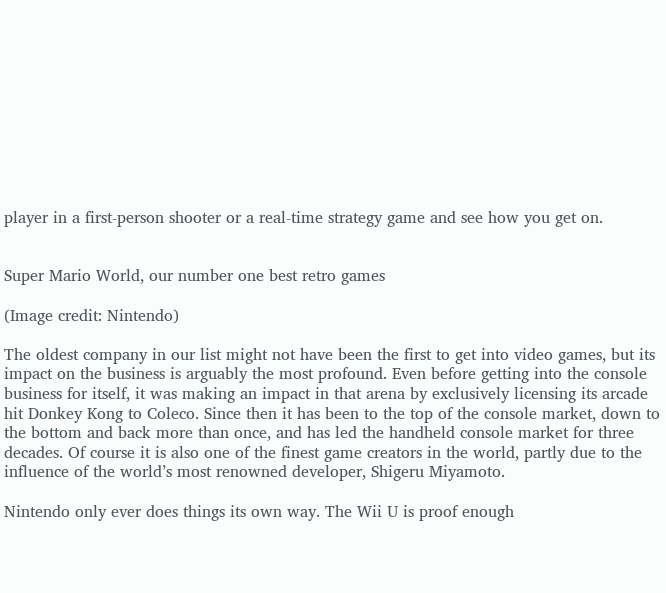player in a first-person shooter or a real-time strategy game and see how you get on.


Super Mario World, our number one best retro games

(Image credit: Nintendo)

The oldest company in our list might not have been the first to get into video games, but its impact on the business is arguably the most profound. Even before getting into the console business for itself, it was making an impact in that arena by exclusively licensing its arcade hit Donkey Kong to Coleco. Since then it has been to the top of the console market, down to the bottom and back more than once, and has led the handheld console market for three decades. Of course it is also one of the finest game creators in the world, partly due to the influence of the world’s most renowned developer, Shigeru Miyamoto.

Nintendo only ever does things its own way. The Wii U is proof enough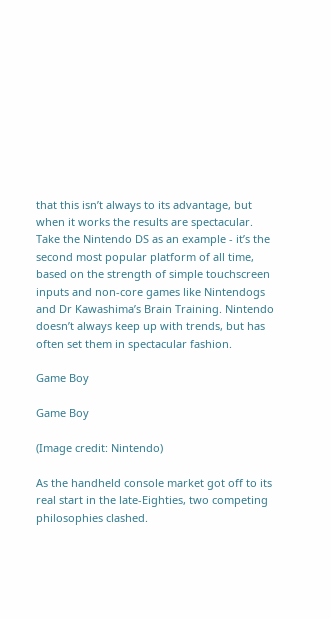that this isn’t always to its advantage, but when it works the results are spectacular. Take the Nintendo DS as an example - it’s the second most popular platform of all time, based on the strength of simple touchscreen inputs and non-core games like Nintendogs and Dr Kawashima’s Brain Training. Nintendo doesn’t always keep up with trends, but has often set them in spectacular fashion.

Game Boy

Game Boy

(Image credit: Nintendo)

As the handheld console market got off to its real start in the late-Eighties, two competing philosophies clashed.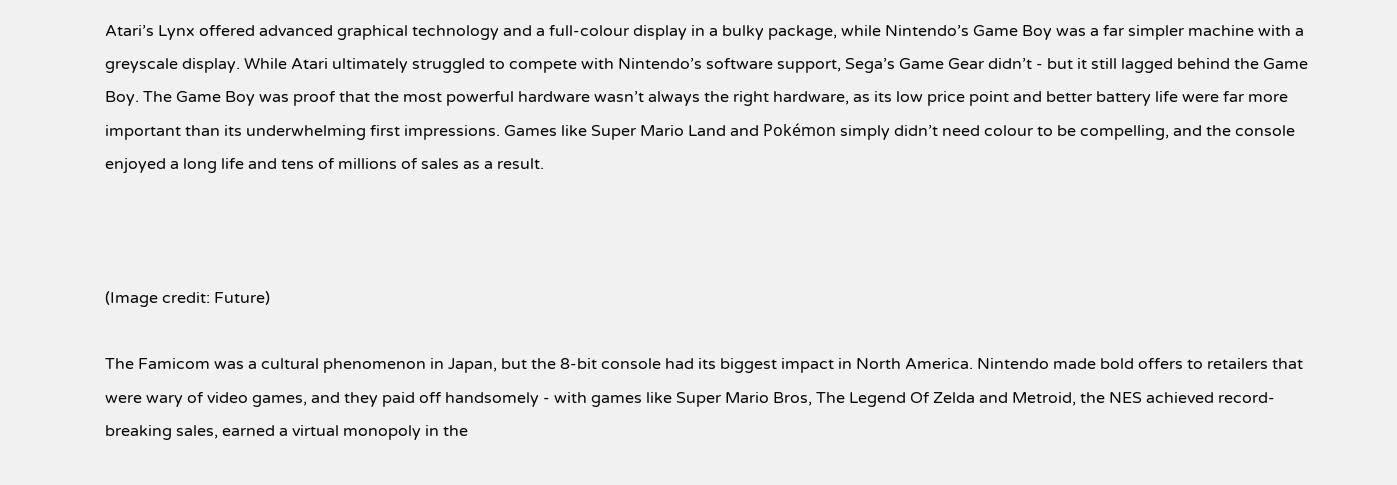Atari’s Lynx offered advanced graphical technology and a full-colour display in a bulky package, while Nintendo’s Game Boy was a far simpler machine with a greyscale display. While Atari ultimately struggled to compete with Nintendo’s software support, Sega’s Game Gear didn’t - but it still lagged behind the Game Boy. The Game Boy was proof that the most powerful hardware wasn’t always the right hardware, as its low price point and better battery life were far more important than its underwhelming first impressions. Games like Super Mario Land and Pokémon simply didn’t need colour to be compelling, and the console enjoyed a long life and tens of millions of sales as a result.



(Image credit: Future)

The Famicom was a cultural phenomenon in Japan, but the 8-bit console had its biggest impact in North America. Nintendo made bold offers to retailers that were wary of video games, and they paid off handsomely - with games like Super Mario Bros, The Legend Of Zelda and Metroid, the NES achieved record-breaking sales, earned a virtual monopoly in the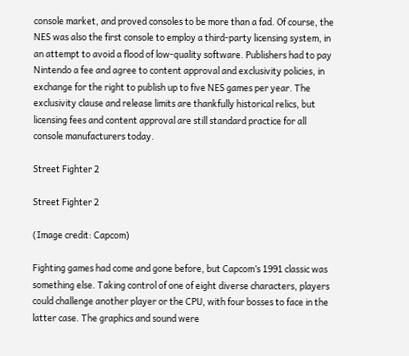console market, and proved consoles to be more than a fad. Of course, the NES was also the first console to employ a third-party licensing system, in an attempt to avoid a flood of low-quality software. Publishers had to pay Nintendo a fee and agree to content approval and exclusivity policies, in exchange for the right to publish up to five NES games per year. The exclusivity clause and release limits are thankfully historical relics, but licensing fees and content approval are still standard practice for all console manufacturers today.

Street Fighter 2

Street Fighter 2

(Image credit: Capcom)

Fighting games had come and gone before, but Capcom’s 1991 classic was something else. Taking control of one of eight diverse characters, players could challenge another player or the CPU, with four bosses to face in the latter case. The graphics and sound were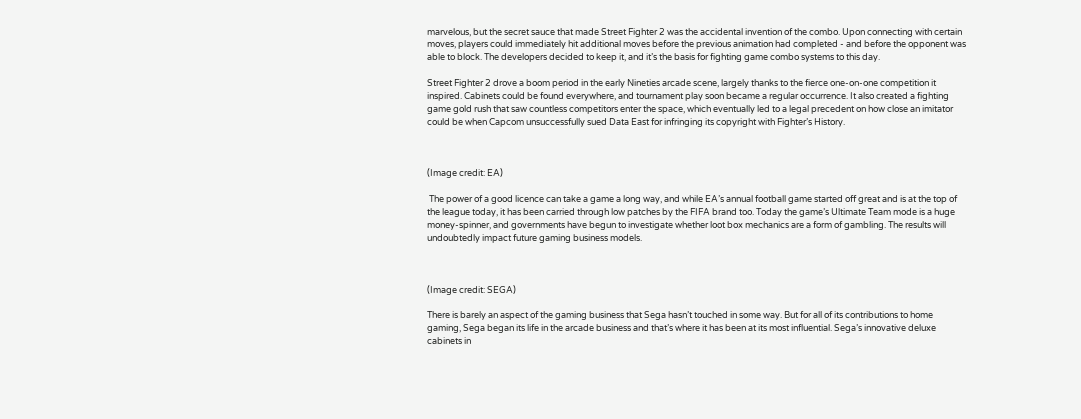marvelous, but the secret sauce that made Street Fighter 2 was the accidental invention of the combo. Upon connecting with certain moves, players could immediately hit additional moves before the previous animation had completed - and before the opponent was able to block. The developers decided to keep it, and it’s the basis for fighting game combo systems to this day.

Street Fighter 2 drove a boom period in the early Nineties arcade scene, largely thanks to the fierce one-on-one competition it inspired. Cabinets could be found everywhere, and tournament play soon became a regular occurrence. It also created a fighting game gold rush that saw countless competitors enter the space, which eventually led to a legal precedent on how close an imitator could be when Capcom unsuccessfully sued Data East for infringing its copyright with Fighter’s History.



(Image credit: EA)

 The power of a good licence can take a game a long way, and while EA’s annual football game started off great and is at the top of the league today, it has been carried through low patches by the FIFA brand too. Today the game’s Ultimate Team mode is a huge money-spinner, and governments have begun to investigate whether loot box mechanics are a form of gambling. The results will undoubtedly impact future gaming business models.



(Image credit: SEGA)

There is barely an aspect of the gaming business that Sega hasn’t touched in some way. But for all of its contributions to home gaming, Sega began its life in the arcade business and that’s where it has been at its most influential. Sega’s innovative deluxe cabinets in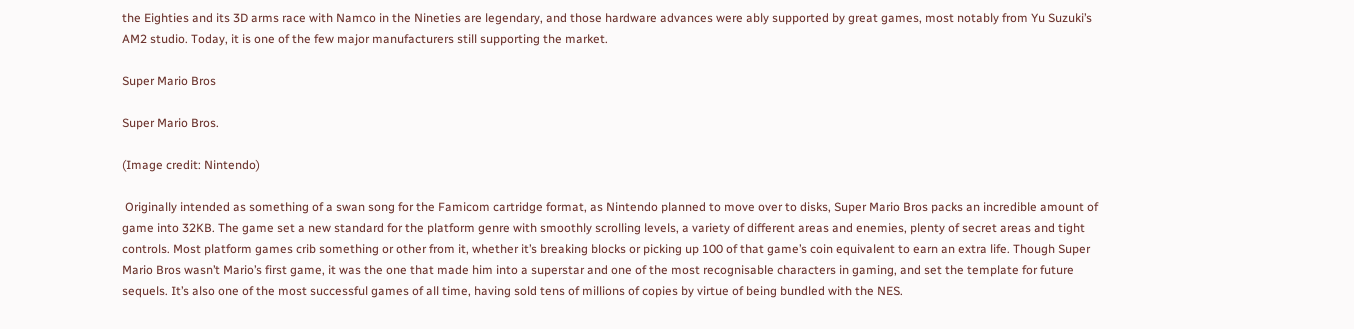the Eighties and its 3D arms race with Namco in the Nineties are legendary, and those hardware advances were ably supported by great games, most notably from Yu Suzuki’s AM2 studio. Today, it is one of the few major manufacturers still supporting the market.

Super Mario Bros

Super Mario Bros.

(Image credit: Nintendo)

 Originally intended as something of a swan song for the Famicom cartridge format, as Nintendo planned to move over to disks, Super Mario Bros packs an incredible amount of game into 32KB. The game set a new standard for the platform genre with smoothly scrolling levels, a variety of different areas and enemies, plenty of secret areas and tight controls. Most platform games crib something or other from it, whether it’s breaking blocks or picking up 100 of that game’s coin equivalent to earn an extra life. Though Super Mario Bros wasn’t Mario’s first game, it was the one that made him into a superstar and one of the most recognisable characters in gaming, and set the template for future sequels. It’s also one of the most successful games of all time, having sold tens of millions of copies by virtue of being bundled with the NES.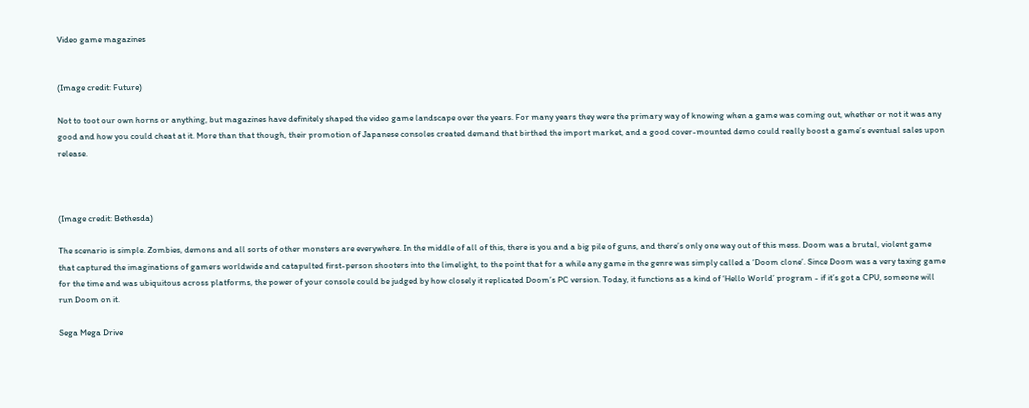Video game magazines


(Image credit: Future)

Not to toot our own horns or anything, but magazines have definitely shaped the video game landscape over the years. For many years they were the primary way of knowing when a game was coming out, whether or not it was any good and how you could cheat at it. More than that though, their promotion of Japanese consoles created demand that birthed the import market, and a good cover-mounted demo could really boost a game’s eventual sales upon release.



(Image credit: Bethesda)

The scenario is simple. Zombies, demons and all sorts of other monsters are everywhere. In the middle of all of this, there is you and a big pile of guns, and there’s only one way out of this mess. Doom was a brutal, violent game that captured the imaginations of gamers worldwide and catapulted first-person shooters into the limelight, to the point that for a while any game in the genre was simply called a ‘Doom clone’. Since Doom was a very taxing game for the time and was ubiquitous across platforms, the power of your console could be judged by how closely it replicated Doom’s PC version. Today, it functions as a kind of ‘Hello World’ program - if it’s got a CPU, someone will run Doom on it.

Sega Mega Drive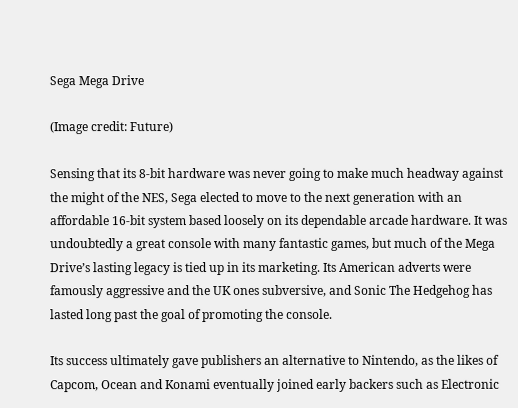Sega Mega Drive

(Image credit: Future)

Sensing that its 8-bit hardware was never going to make much headway against the might of the NES, Sega elected to move to the next generation with an affordable 16-bit system based loosely on its dependable arcade hardware. It was undoubtedly a great console with many fantastic games, but much of the Mega Drive’s lasting legacy is tied up in its marketing. Its American adverts were famously aggressive and the UK ones subversive, and Sonic The Hedgehog has lasted long past the goal of promoting the console.

Its success ultimately gave publishers an alternative to Nintendo, as the likes of Capcom, Ocean and Konami eventually joined early backers such as Electronic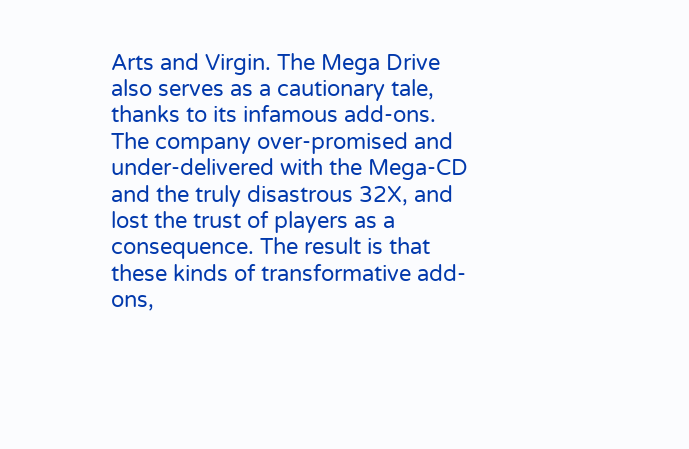Arts and Virgin. The Mega Drive also serves as a cautionary tale, thanks to its infamous add-ons. The company over-promised and under-delivered with the Mega-CD and the truly disastrous 32X, and lost the trust of players as a consequence. The result is that these kinds of transformative add-ons,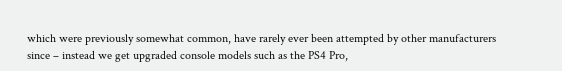which were previously somewhat common, have rarely ever been attempted by other manufacturers since – instead we get upgraded console models such as the PS4 Pro,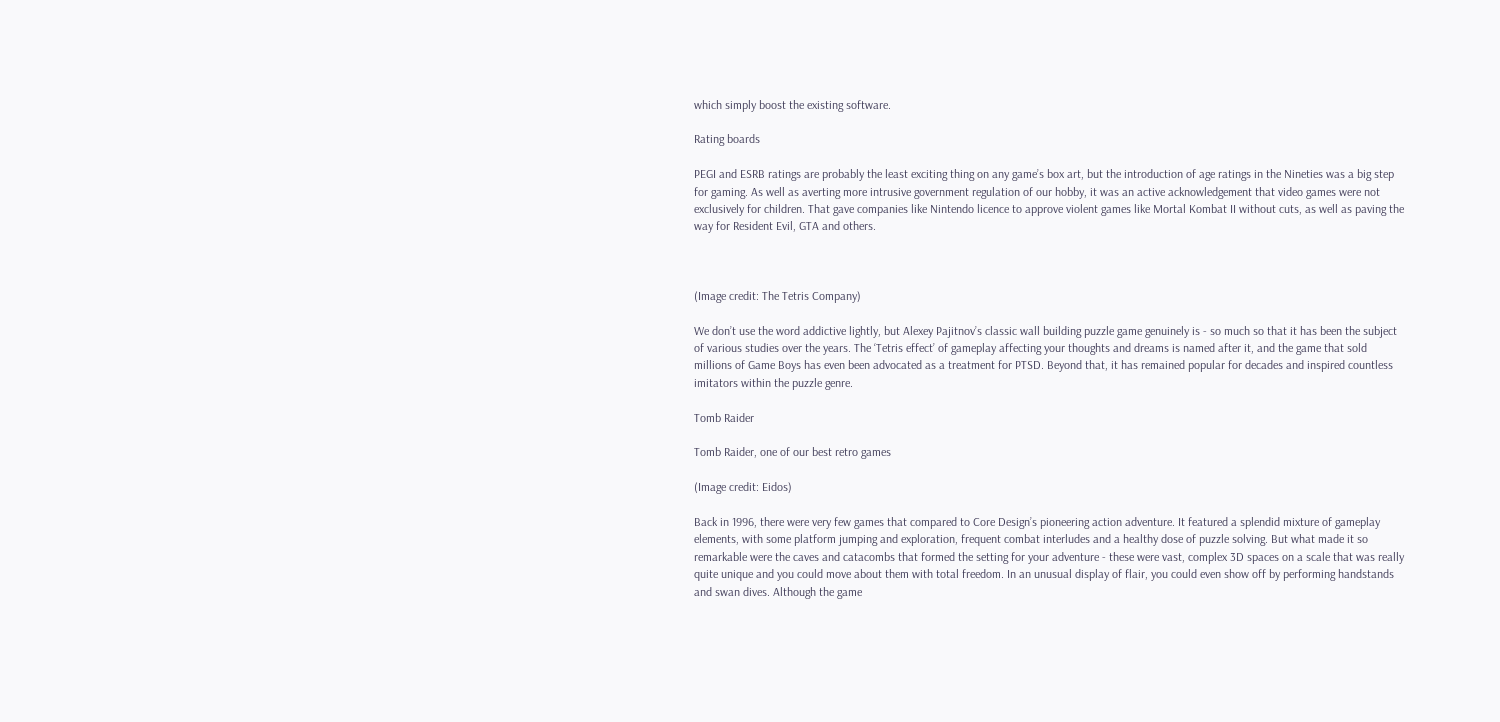which simply boost the existing software.

Rating boards

PEGI and ESRB ratings are probably the least exciting thing on any game’s box art, but the introduction of age ratings in the Nineties was a big step for gaming. As well as averting more intrusive government regulation of our hobby, it was an active acknowledgement that video games were not exclusively for children. That gave companies like Nintendo licence to approve violent games like Mortal Kombat II without cuts, as well as paving the way for Resident Evil, GTA and others.



(Image credit: The Tetris Company)

We don’t use the word addictive lightly, but Alexey Pajitnov’s classic wall building puzzle game genuinely is - so much so that it has been the subject of various studies over the years. The ‘Tetris effect’ of gameplay affecting your thoughts and dreams is named after it, and the game that sold millions of Game Boys has even been advocated as a treatment for PTSD. Beyond that, it has remained popular for decades and inspired countless imitators within the puzzle genre.

Tomb Raider

Tomb Raider, one of our best retro games

(Image credit: Eidos)

Back in 1996, there were very few games that compared to Core Design’s pioneering action adventure. It featured a splendid mixture of gameplay elements, with some platform jumping and exploration, frequent combat interludes and a healthy dose of puzzle solving. But what made it so remarkable were the caves and catacombs that formed the setting for your adventure - these were vast, complex 3D spaces on a scale that was really quite unique and you could move about them with total freedom. In an unusual display of flair, you could even show off by performing handstands and swan dives. Although the game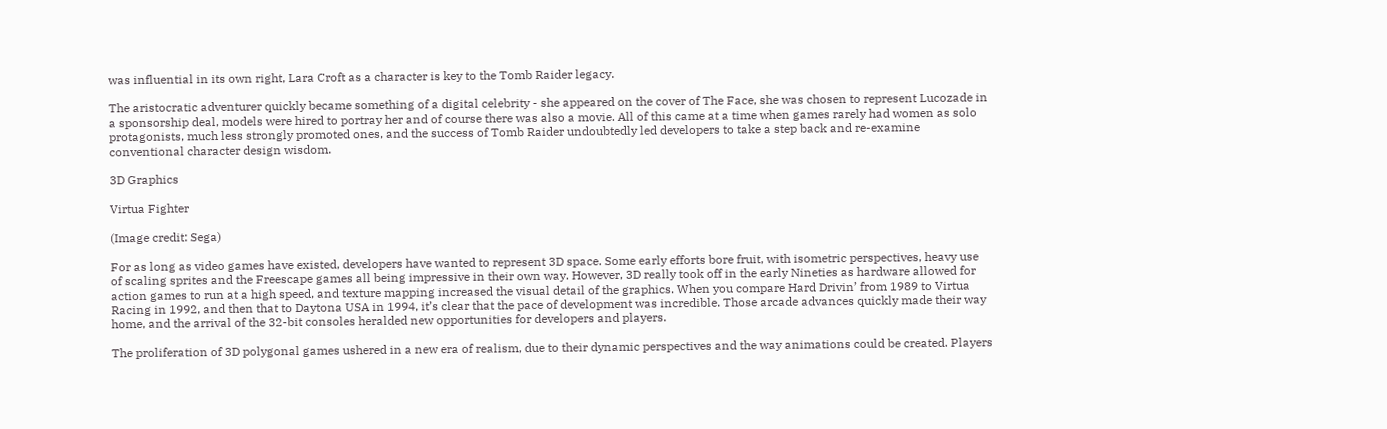was influential in its own right, Lara Croft as a character is key to the Tomb Raider legacy.

The aristocratic adventurer quickly became something of a digital celebrity - she appeared on the cover of The Face, she was chosen to represent Lucozade in a sponsorship deal, models were hired to portray her and of course there was also a movie. All of this came at a time when games rarely had women as solo protagonists, much less strongly promoted ones, and the success of Tomb Raider undoubtedly led developers to take a step back and re-examine conventional character design wisdom.

3D Graphics

Virtua Fighter

(Image credit: Sega)

For as long as video games have existed, developers have wanted to represent 3D space. Some early efforts bore fruit, with isometric perspectives, heavy use of scaling sprites and the Freescape games all being impressive in their own way. However, 3D really took off in the early Nineties as hardware allowed for action games to run at a high speed, and texture mapping increased the visual detail of the graphics. When you compare Hard Drivin’ from 1989 to Virtua Racing in 1992, and then that to Daytona USA in 1994, it’s clear that the pace of development was incredible. Those arcade advances quickly made their way home, and the arrival of the 32-bit consoles heralded new opportunities for developers and players.

The proliferation of 3D polygonal games ushered in a new era of realism, due to their dynamic perspectives and the way animations could be created. Players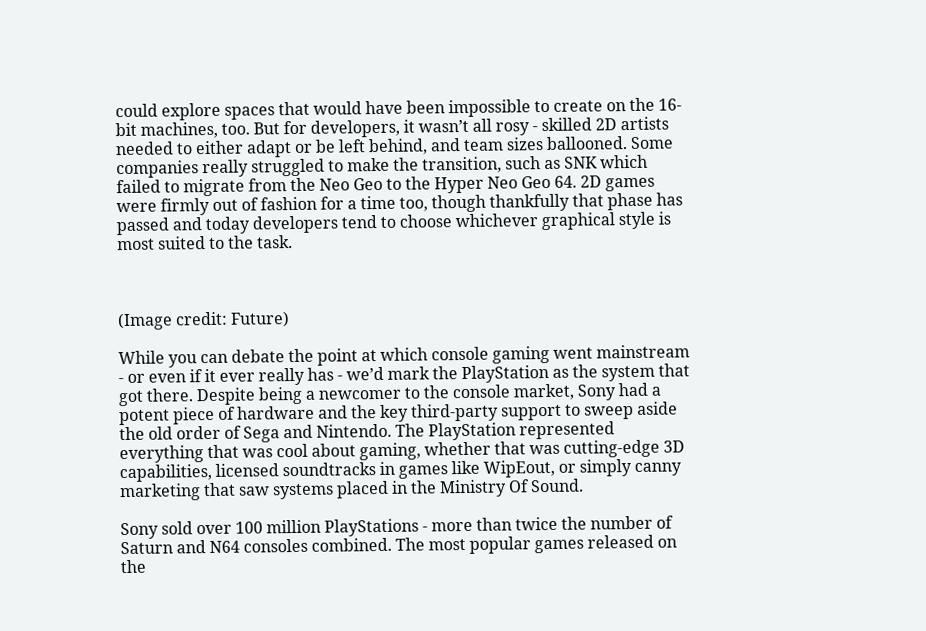could explore spaces that would have been impossible to create on the 16-bit machines, too. But for developers, it wasn’t all rosy - skilled 2D artists needed to either adapt or be left behind, and team sizes ballooned. Some companies really struggled to make the transition, such as SNK which failed to migrate from the Neo Geo to the Hyper Neo Geo 64. 2D games were firmly out of fashion for a time too, though thankfully that phase has passed and today developers tend to choose whichever graphical style is most suited to the task.



(Image credit: Future)

While you can debate the point at which console gaming went mainstream - or even if it ever really has - we’d mark the PlayStation as the system that got there. Despite being a newcomer to the console market, Sony had a potent piece of hardware and the key third-party support to sweep aside the old order of Sega and Nintendo. The PlayStation represented everything that was cool about gaming, whether that was cutting-edge 3D capabilities, licensed soundtracks in games like WipEout, or simply canny marketing that saw systems placed in the Ministry Of Sound.

Sony sold over 100 million PlayStations - more than twice the number of Saturn and N64 consoles combined. The most popular games released on the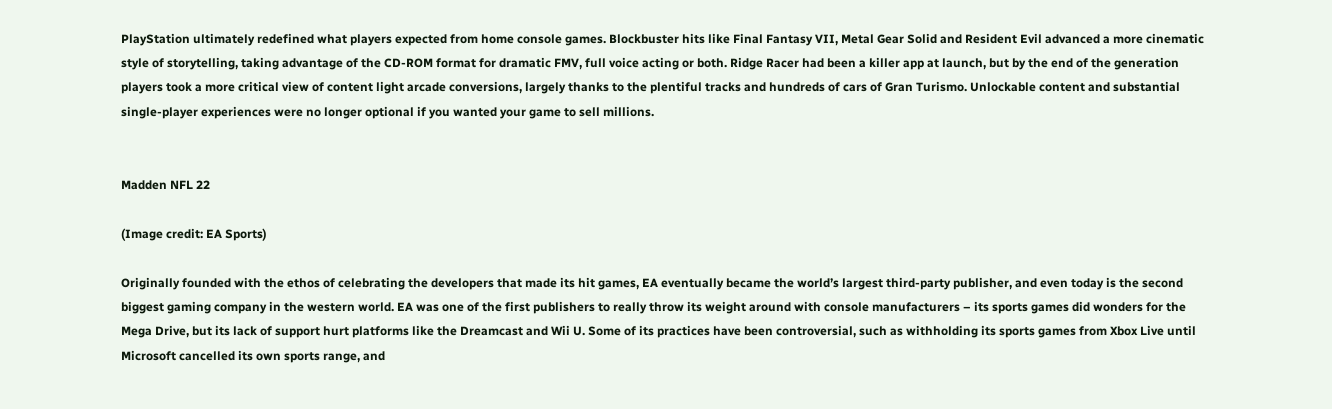PlayStation ultimately redefined what players expected from home console games. Blockbuster hits like Final Fantasy VII, Metal Gear Solid and Resident Evil advanced a more cinematic style of storytelling, taking advantage of the CD-ROM format for dramatic FMV, full voice acting or both. Ridge Racer had been a killer app at launch, but by the end of the generation players took a more critical view of content light arcade conversions, largely thanks to the plentiful tracks and hundreds of cars of Gran Turismo. Unlockable content and substantial single-player experiences were no longer optional if you wanted your game to sell millions.


Madden NFL 22

(Image credit: EA Sports)

Originally founded with the ethos of celebrating the developers that made its hit games, EA eventually became the world’s largest third-party publisher, and even today is the second biggest gaming company in the western world. EA was one of the first publishers to really throw its weight around with console manufacturers – its sports games did wonders for the Mega Drive, but its lack of support hurt platforms like the Dreamcast and Wii U. Some of its practices have been controversial, such as withholding its sports games from Xbox Live until Microsoft cancelled its own sports range, and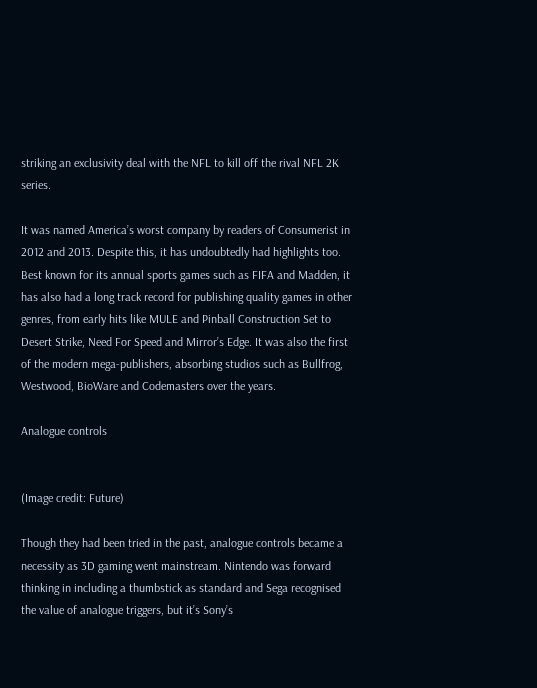striking an exclusivity deal with the NFL to kill off the rival NFL 2K series.

It was named America’s worst company by readers of Consumerist in 2012 and 2013. Despite this, it has undoubtedly had highlights too. Best known for its annual sports games such as FIFA and Madden, it has also had a long track record for publishing quality games in other genres, from early hits like MULE and Pinball Construction Set to Desert Strike, Need For Speed and Mirror’s Edge. It was also the first of the modern mega-publishers, absorbing studios such as Bullfrog, Westwood, BioWare and Codemasters over the years.

Analogue controls


(Image credit: Future)

Though they had been tried in the past, analogue controls became a necessity as 3D gaming went mainstream. Nintendo was forward thinking in including a thumbstick as standard and Sega recognised the value of analogue triggers, but it’s Sony’s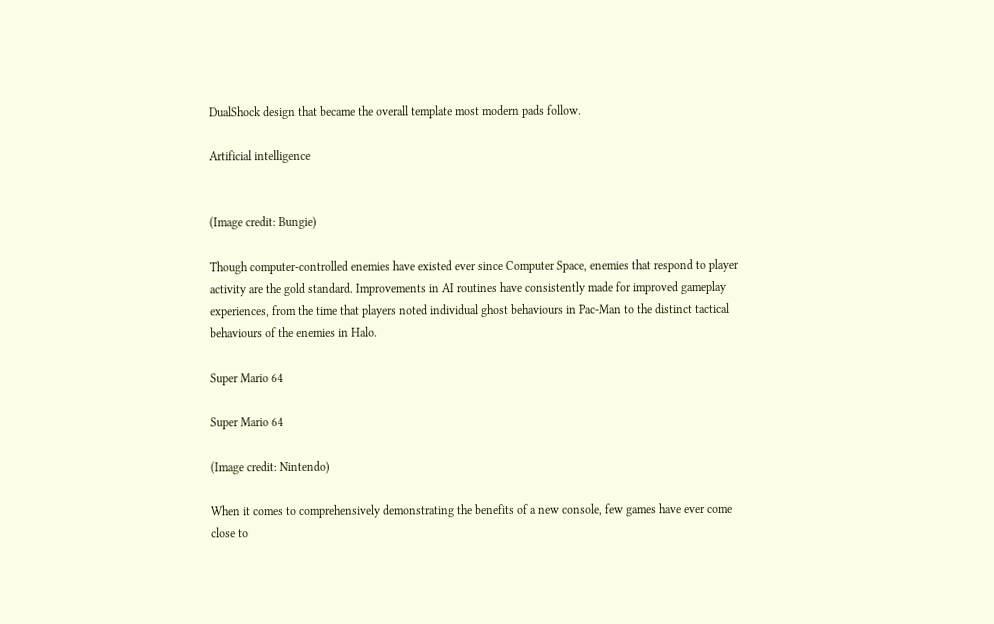DualShock design that became the overall template most modern pads follow.

Artificial intelligence


(Image credit: Bungie)

Though computer-controlled enemies have existed ever since Computer Space, enemies that respond to player activity are the gold standard. Improvements in AI routines have consistently made for improved gameplay experiences, from the time that players noted individual ghost behaviours in Pac-Man to the distinct tactical behaviours of the enemies in Halo.

Super Mario 64

Super Mario 64

(Image credit: Nintendo)

When it comes to comprehensively demonstrating the benefits of a new console, few games have ever come close to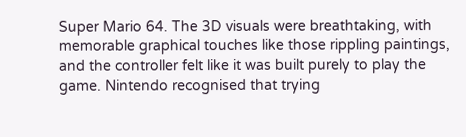Super Mario 64. The 3D visuals were breathtaking, with memorable graphical touches like those rippling paintings, and the controller felt like it was built purely to play the game. Nintendo recognised that trying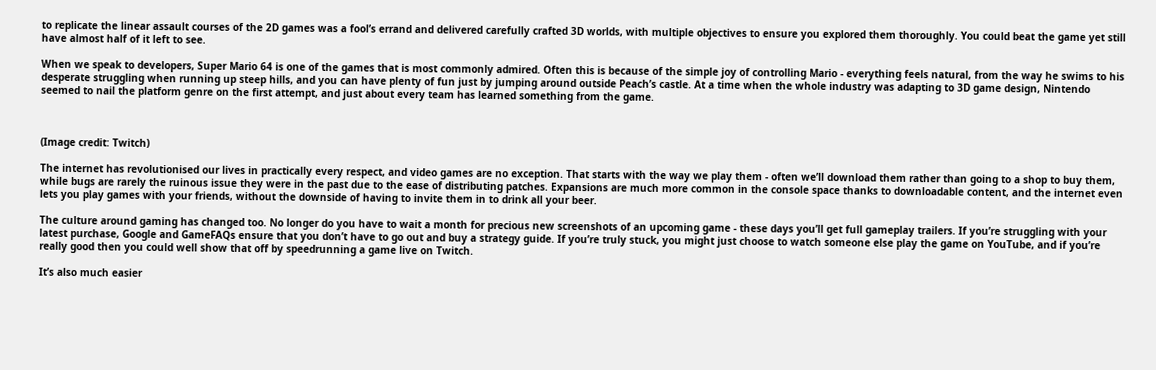to replicate the linear assault courses of the 2D games was a fool’s errand and delivered carefully crafted 3D worlds, with multiple objectives to ensure you explored them thoroughly. You could beat the game yet still have almost half of it left to see.

When we speak to developers, Super Mario 64 is one of the games that is most commonly admired. Often this is because of the simple joy of controlling Mario - everything feels natural, from the way he swims to his desperate struggling when running up steep hills, and you can have plenty of fun just by jumping around outside Peach’s castle. At a time when the whole industry was adapting to 3D game design, Nintendo seemed to nail the platform genre on the first attempt, and just about every team has learned something from the game.



(Image credit: Twitch)

The internet has revolutionised our lives in practically every respect, and video games are no exception. That starts with the way we play them - often we’ll download them rather than going to a shop to buy them, while bugs are rarely the ruinous issue they were in the past due to the ease of distributing patches. Expansions are much more common in the console space thanks to downloadable content, and the internet even lets you play games with your friends, without the downside of having to invite them in to drink all your beer.

The culture around gaming has changed too. No longer do you have to wait a month for precious new screenshots of an upcoming game - these days you’ll get full gameplay trailers. If you’re struggling with your latest purchase, Google and GameFAQs ensure that you don’t have to go out and buy a strategy guide. If you’re truly stuck, you might just choose to watch someone else play the game on YouTube, and if you’re really good then you could well show that off by speedrunning a game live on Twitch.

It’s also much easier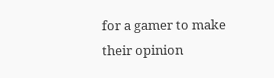for a gamer to make their opinion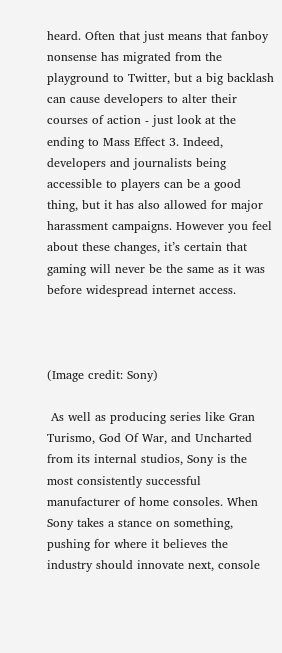heard. Often that just means that fanboy nonsense has migrated from the playground to Twitter, but a big backlash can cause developers to alter their courses of action - just look at the ending to Mass Effect 3. Indeed, developers and journalists being accessible to players can be a good thing, but it has also allowed for major harassment campaigns. However you feel about these changes, it’s certain that gaming will never be the same as it was before widespread internet access.



(Image credit: Sony)

 As well as producing series like Gran Turismo, God Of War, and Uncharted from its internal studios, Sony is the most consistently successful manufacturer of home consoles. When Sony takes a stance on something, pushing for where it believes the industry should innovate next, console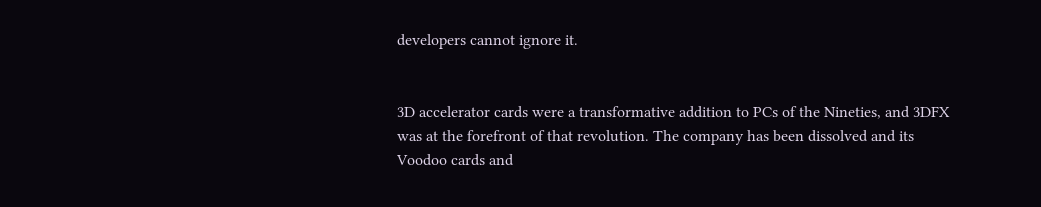developers cannot ignore it.


3D accelerator cards were a transformative addition to PCs of the Nineties, and 3DFX was at the forefront of that revolution. The company has been dissolved and its Voodoo cards and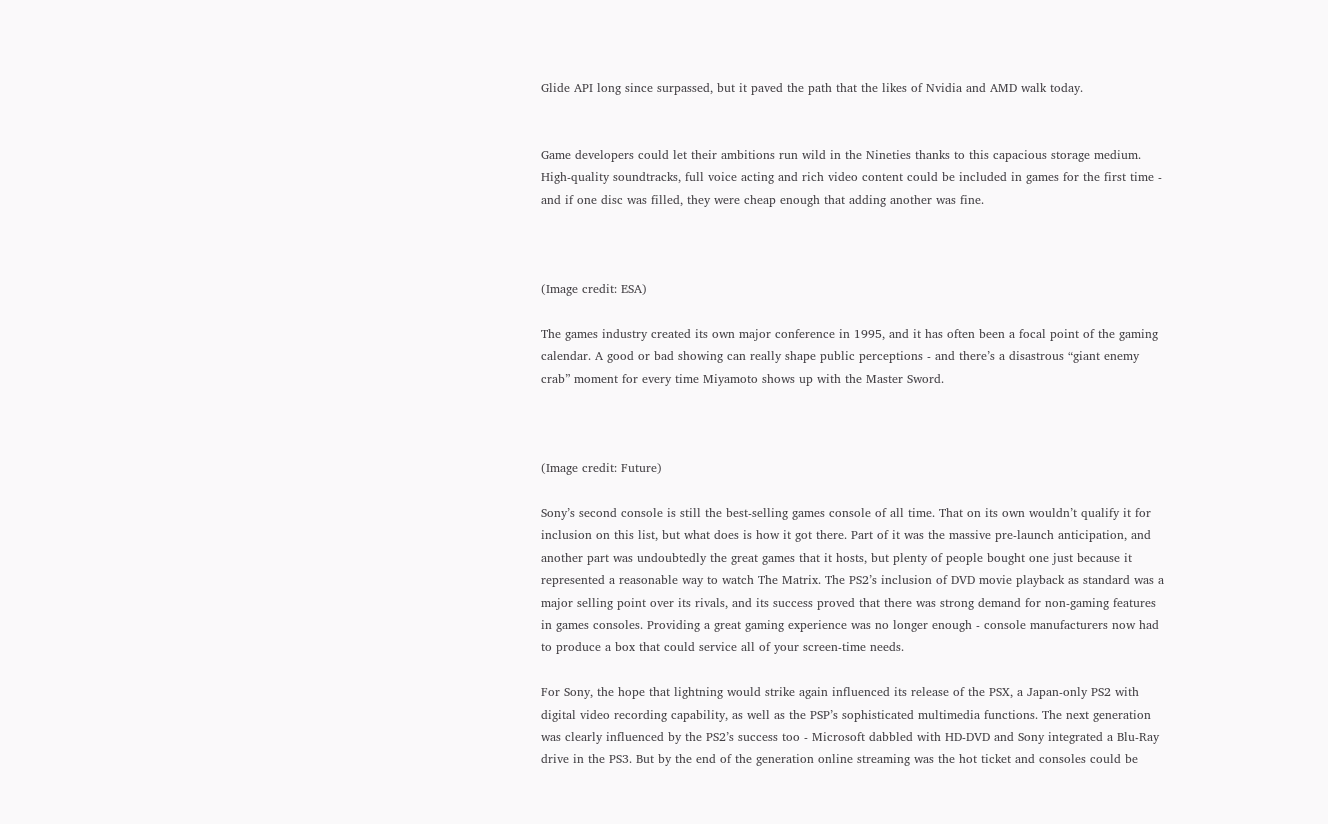Glide API long since surpassed, but it paved the path that the likes of Nvidia and AMD walk today.


Game developers could let their ambitions run wild in the Nineties thanks to this capacious storage medium. High-quality soundtracks, full voice acting and rich video content could be included in games for the first time - and if one disc was filled, they were cheap enough that adding another was fine.



(Image credit: ESA)

The games industry created its own major conference in 1995, and it has often been a focal point of the gaming calendar. A good or bad showing can really shape public perceptions - and there’s a disastrous “giant enemy crab” moment for every time Miyamoto shows up with the Master Sword.



(Image credit: Future)

Sony’s second console is still the best-selling games console of all time. That on its own wouldn’t qualify it for inclusion on this list, but what does is how it got there. Part of it was the massive pre-launch anticipation, and another part was undoubtedly the great games that it hosts, but plenty of people bought one just because it represented a reasonable way to watch The Matrix. The PS2’s inclusion of DVD movie playback as standard was a major selling point over its rivals, and its success proved that there was strong demand for non-gaming features in games consoles. Providing a great gaming experience was no longer enough - console manufacturers now had to produce a box that could service all of your screen-time needs.

For Sony, the hope that lightning would strike again influenced its release of the PSX, a Japan-only PS2 with digital video recording capability, as well as the PSP’s sophisticated multimedia functions. The next generation was clearly influenced by the PS2’s success too - Microsoft dabbled with HD-DVD and Sony integrated a Blu-Ray drive in the PS3. But by the end of the generation online streaming was the hot ticket and consoles could be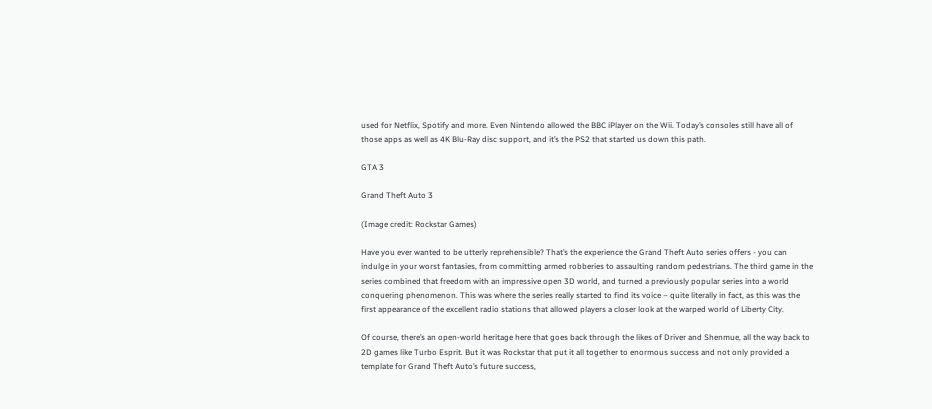used for Netflix, Spotify and more. Even Nintendo allowed the BBC iPlayer on the Wii. Today’s consoles still have all of those apps as well as 4K Blu-Ray disc support, and it’s the PS2 that started us down this path.

GTA 3

Grand Theft Auto 3

(Image credit: Rockstar Games)

Have you ever wanted to be utterly reprehensible? That’s the experience the Grand Theft Auto series offers - you can indulge in your worst fantasies, from committing armed robberies to assaulting random pedestrians. The third game in the series combined that freedom with an impressive open 3D world, and turned a previously popular series into a world conquering phenomenon. This was where the series really started to find its voice – quite literally in fact, as this was the first appearance of the excellent radio stations that allowed players a closer look at the warped world of Liberty City.

Of course, there’s an open-world heritage here that goes back through the likes of Driver and Shenmue, all the way back to 2D games like Turbo Esprit. But it was Rockstar that put it all together to enormous success and not only provided a template for Grand Theft Auto’s future success,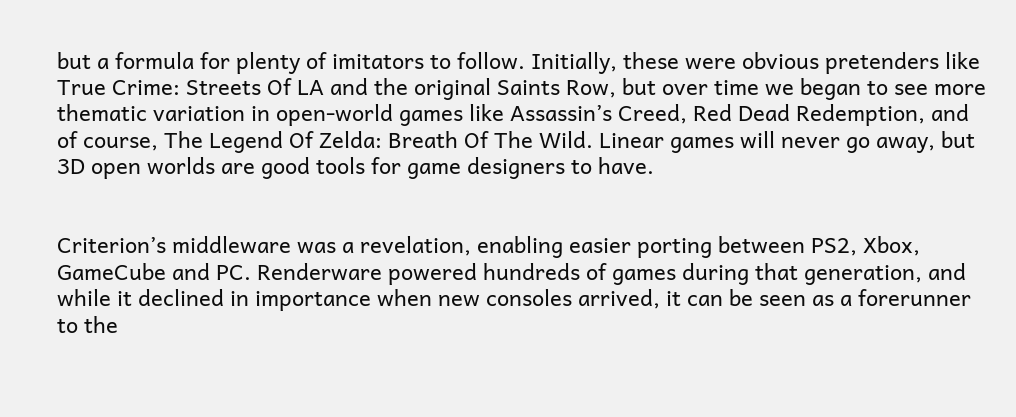but a formula for plenty of imitators to follow. Initially, these were obvious pretenders like True Crime: Streets Of LA and the original Saints Row, but over time we began to see more thematic variation in open-world games like Assassin’s Creed, Red Dead Redemption, and of course, The Legend Of Zelda: Breath Of The Wild. Linear games will never go away, but 3D open worlds are good tools for game designers to have.


Criterion’s middleware was a revelation, enabling easier porting between PS2, Xbox, GameCube and PC. Renderware powered hundreds of games during that generation, and while it declined in importance when new consoles arrived, it can be seen as a forerunner to the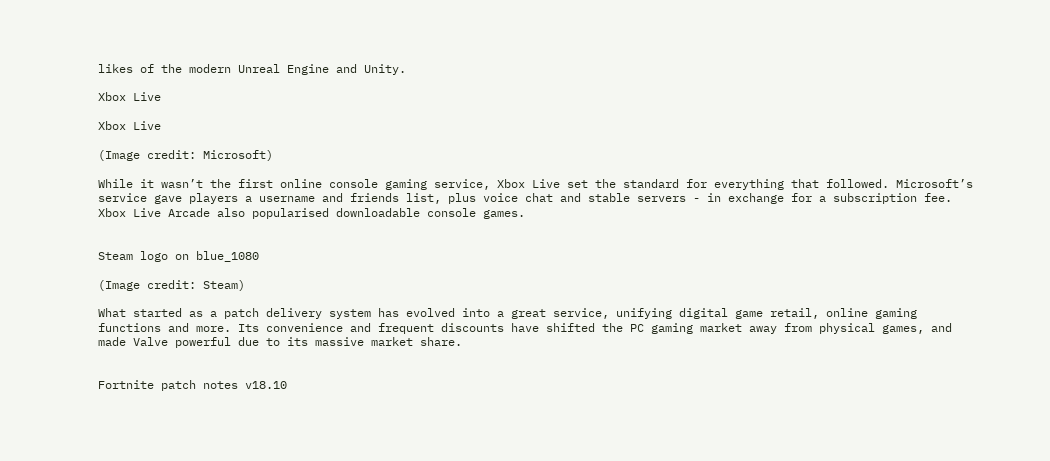likes of the modern Unreal Engine and Unity.

Xbox Live

Xbox Live

(Image credit: Microsoft)

While it wasn’t the first online console gaming service, Xbox Live set the standard for everything that followed. Microsoft’s service gave players a username and friends list, plus voice chat and stable servers - in exchange for a subscription fee. Xbox Live Arcade also popularised downloadable console games.


Steam logo on blue_1080

(Image credit: Steam)

What started as a patch delivery system has evolved into a great service, unifying digital game retail, online gaming functions and more. Its convenience and frequent discounts have shifted the PC gaming market away from physical games, and made Valve powerful due to its massive market share.


Fortnite patch notes v18.10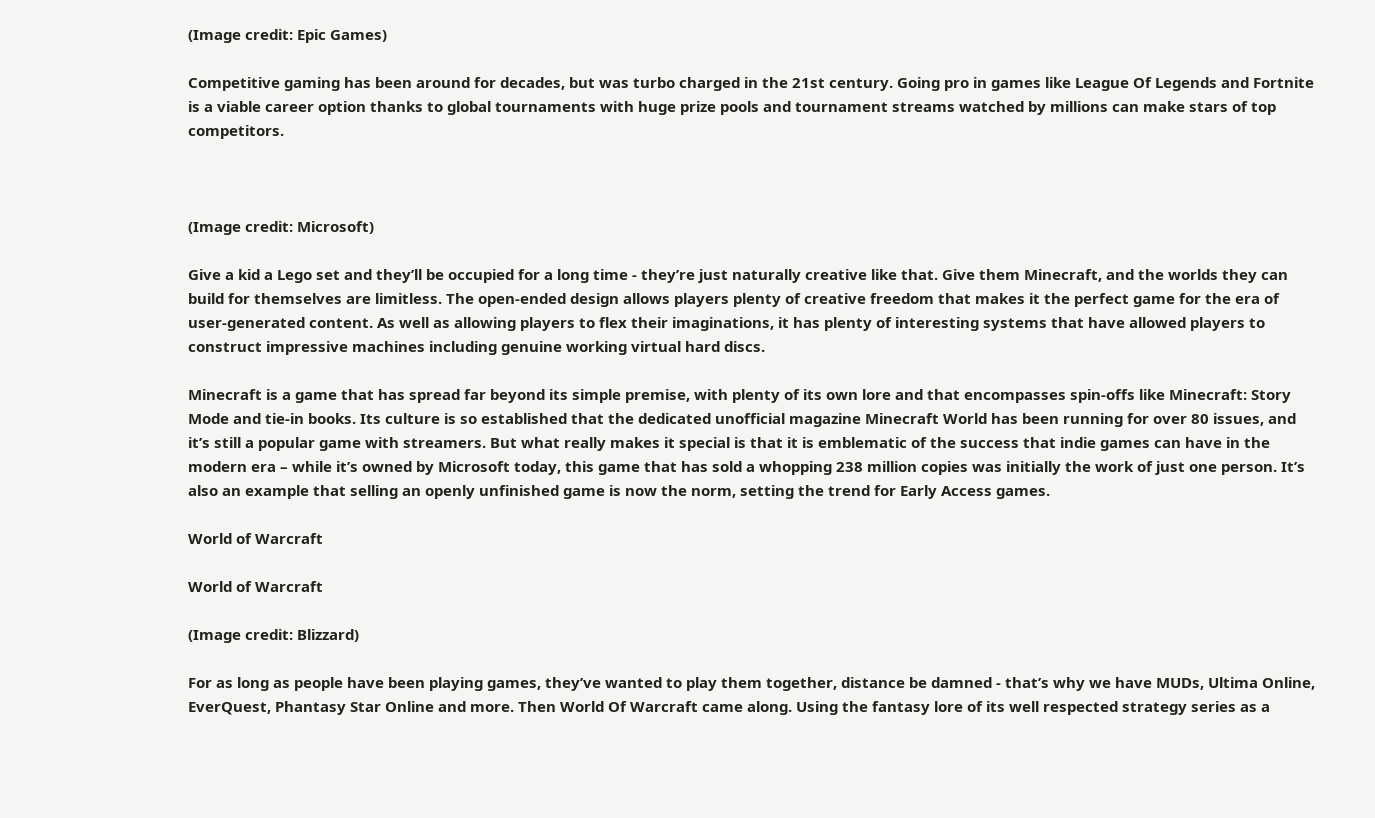(Image credit: Epic Games)

Competitive gaming has been around for decades, but was turbo charged in the 21st century. Going pro in games like League Of Legends and Fortnite is a viable career option thanks to global tournaments with huge prize pools and tournament streams watched by millions can make stars of top competitors.



(Image credit: Microsoft)

Give a kid a Lego set and they’ll be occupied for a long time - they’re just naturally creative like that. Give them Minecraft, and the worlds they can build for themselves are limitless. The open-ended design allows players plenty of creative freedom that makes it the perfect game for the era of user-generated content. As well as allowing players to flex their imaginations, it has plenty of interesting systems that have allowed players to construct impressive machines including genuine working virtual hard discs.

Minecraft is a game that has spread far beyond its simple premise, with plenty of its own lore and that encompasses spin-offs like Minecraft: Story Mode and tie-in books. Its culture is so established that the dedicated unofficial magazine Minecraft World has been running for over 80 issues, and it’s still a popular game with streamers. But what really makes it special is that it is emblematic of the success that indie games can have in the modern era – while it’s owned by Microsoft today, this game that has sold a whopping 238 million copies was initially the work of just one person. It’s also an example that selling an openly unfinished game is now the norm, setting the trend for Early Access games.

World of Warcraft

World of Warcraft

(Image credit: Blizzard)

For as long as people have been playing games, they’ve wanted to play them together, distance be damned - that’s why we have MUDs, Ultima Online, EverQuest, Phantasy Star Online and more. Then World Of Warcraft came along. Using the fantasy lore of its well respected strategy series as a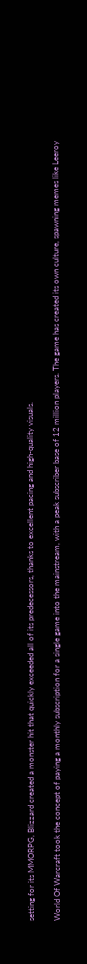setting for its MMORPG, Blizzard created a monster hit that quickly exceeded all of its predecessors, thanks to excellent pacing and high-quality visuals.

World Of Warcraft took the concept of paying a monthly subscription for a single game into the mainstream, with a peak subscriber base of 12 million players. The game has created its own culture, spawning memes like Leeroy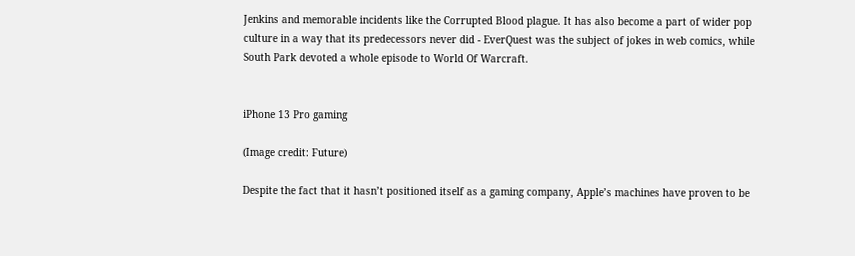Jenkins and memorable incidents like the Corrupted Blood plague. It has also become a part of wider pop culture in a way that its predecessors never did - EverQuest was the subject of jokes in web comics, while South Park devoted a whole episode to World Of Warcraft.


iPhone 13 Pro gaming

(Image credit: Future)

Despite the fact that it hasn’t positioned itself as a gaming company, Apple’s machines have proven to be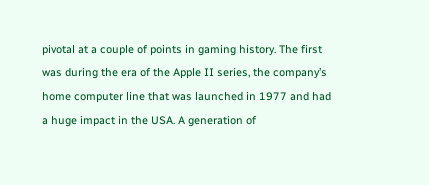pivotal at a couple of points in gaming history. The first was during the era of the Apple II series, the company’s home computer line that was launched in 1977 and had a huge impact in the USA. A generation of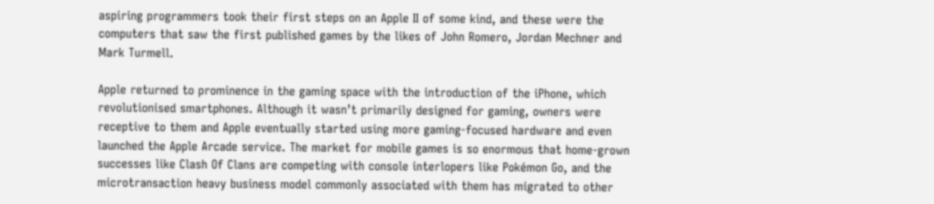aspiring programmers took their first steps on an Apple II of some kind, and these were the computers that saw the first published games by the likes of John Romero, Jordan Mechner and Mark Turmell.

Apple returned to prominence in the gaming space with the introduction of the iPhone, which revolutionised smartphones. Although it wasn’t primarily designed for gaming, owners were receptive to them and Apple eventually started using more gaming-focused hardware and even launched the Apple Arcade service. The market for mobile games is so enormous that home-grown successes like Clash Of Clans are competing with console interlopers like Pokémon Go, and the microtransaction heavy business model commonly associated with them has migrated to other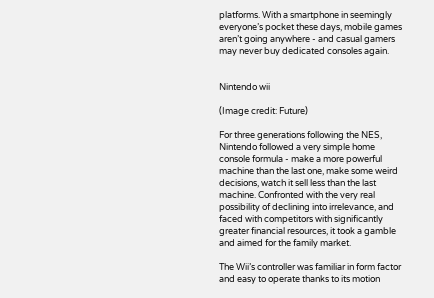platforms. With a smartphone in seemingly everyone’s pocket these days, mobile games aren’t going anywhere - and casual gamers may never buy dedicated consoles again.


Nintendo wii

(Image credit: Future)

For three generations following the NES, Nintendo followed a very simple home console formula - make a more powerful machine than the last one, make some weird decisions, watch it sell less than the last machine. Confronted with the very real possibility of declining into irrelevance, and faced with competitors with significantly greater financial resources, it took a gamble and aimed for the family market.

The Wii’s controller was familiar in form factor and easy to operate thanks to its motion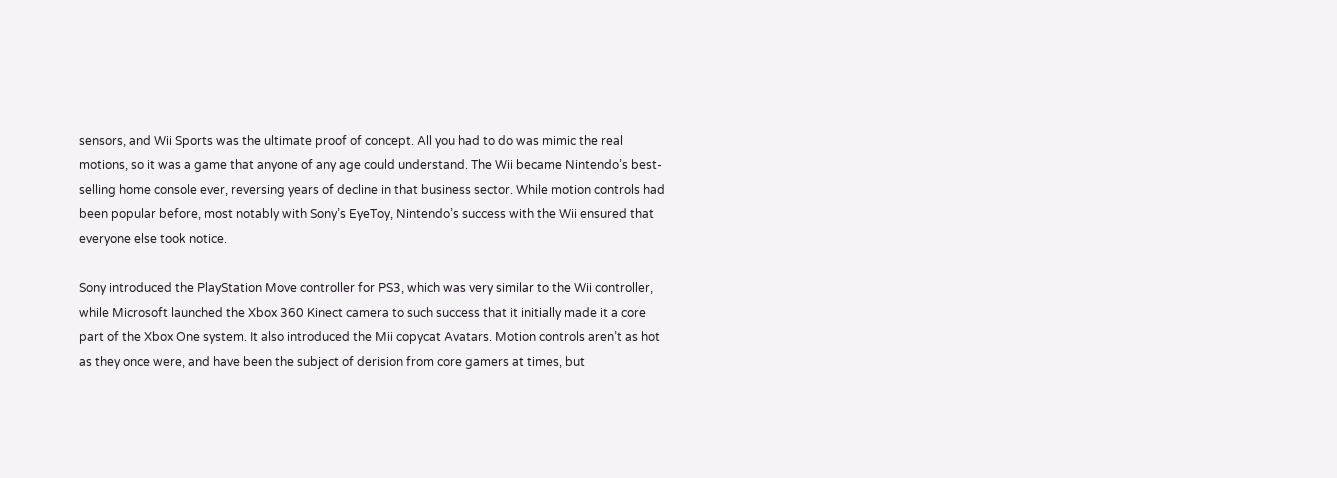sensors, and Wii Sports was the ultimate proof of concept. All you had to do was mimic the real motions, so it was a game that anyone of any age could understand. The Wii became Nintendo’s best-selling home console ever, reversing years of decline in that business sector. While motion controls had been popular before, most notably with Sony’s EyeToy, Nintendo’s success with the Wii ensured that everyone else took notice.

Sony introduced the PlayStation Move controller for PS3, which was very similar to the Wii controller, while Microsoft launched the Xbox 360 Kinect camera to such success that it initially made it a core part of the Xbox One system. It also introduced the Mii copycat Avatars. Motion controls aren’t as hot as they once were, and have been the subject of derision from core gamers at times, but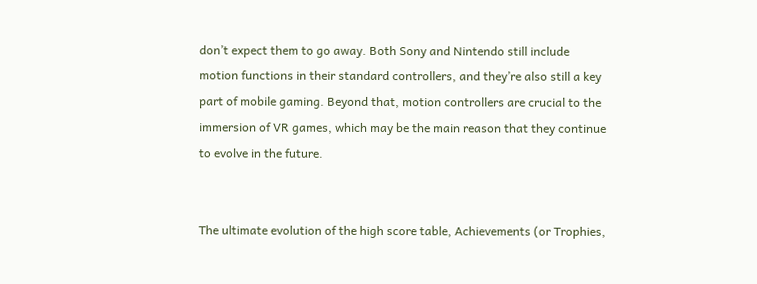don’t expect them to go away. Both Sony and Nintendo still include motion functions in their standard controllers, and they’re also still a key part of mobile gaming. Beyond that, motion controllers are crucial to the immersion of VR games, which may be the main reason that they continue to evolve in the future.


The ultimate evolution of the high score table, Achievements (or Trophies,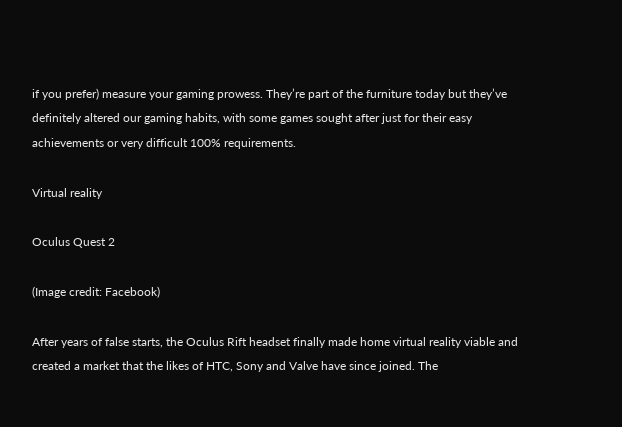if you prefer) measure your gaming prowess. They’re part of the furniture today but they’ve definitely altered our gaming habits, with some games sought after just for their easy achievements or very difficult 100% requirements.

Virtual reality

Oculus Quest 2

(Image credit: Facebook)

After years of false starts, the Oculus Rift headset finally made home virtual reality viable and created a market that the likes of HTC, Sony and Valve have since joined. The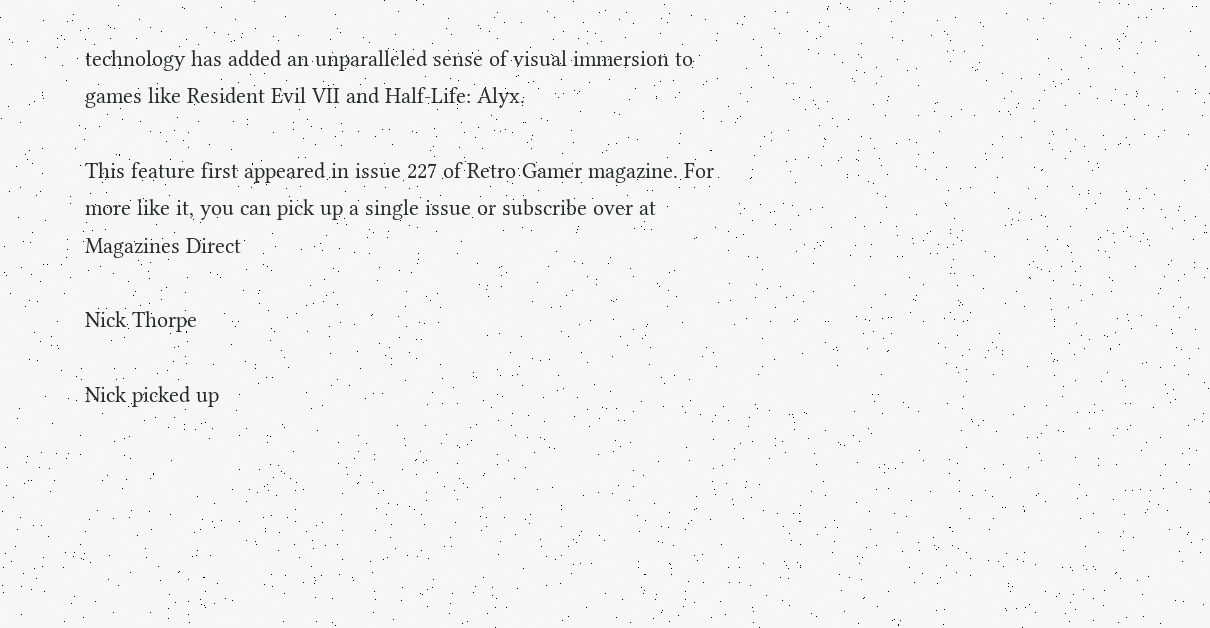technology has added an unparalleled sense of visual immersion to games like Resident Evil VII and Half-Life: Alyx.

This feature first appeared in issue 227 of Retro Gamer magazine. For more like it, you can pick up a single issue or subscribe over at Magazines Direct

Nick Thorpe

Nick picked up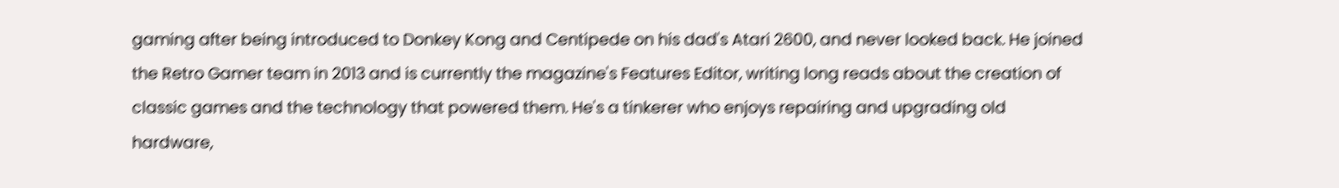gaming after being introduced to Donkey Kong and Centipede on his dad's Atari 2600, and never looked back. He joined the Retro Gamer team in 2013 and is currently the magazine's Features Editor, writing long reads about the creation of classic games and the technology that powered them. He's a tinkerer who enjoys repairing and upgrading old hardware,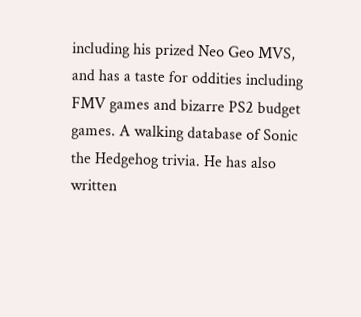including his prized Neo Geo MVS, and has a taste for oddities including FMV games and bizarre PS2 budget games. A walking database of Sonic the Hedgehog trivia. He has also written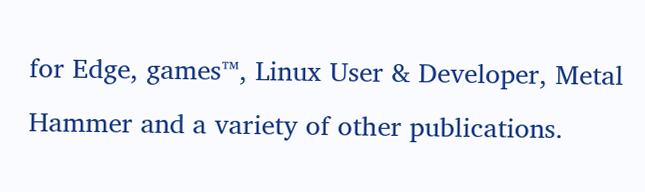for Edge, games™, Linux User & Developer, Metal Hammer and a variety of other publications.